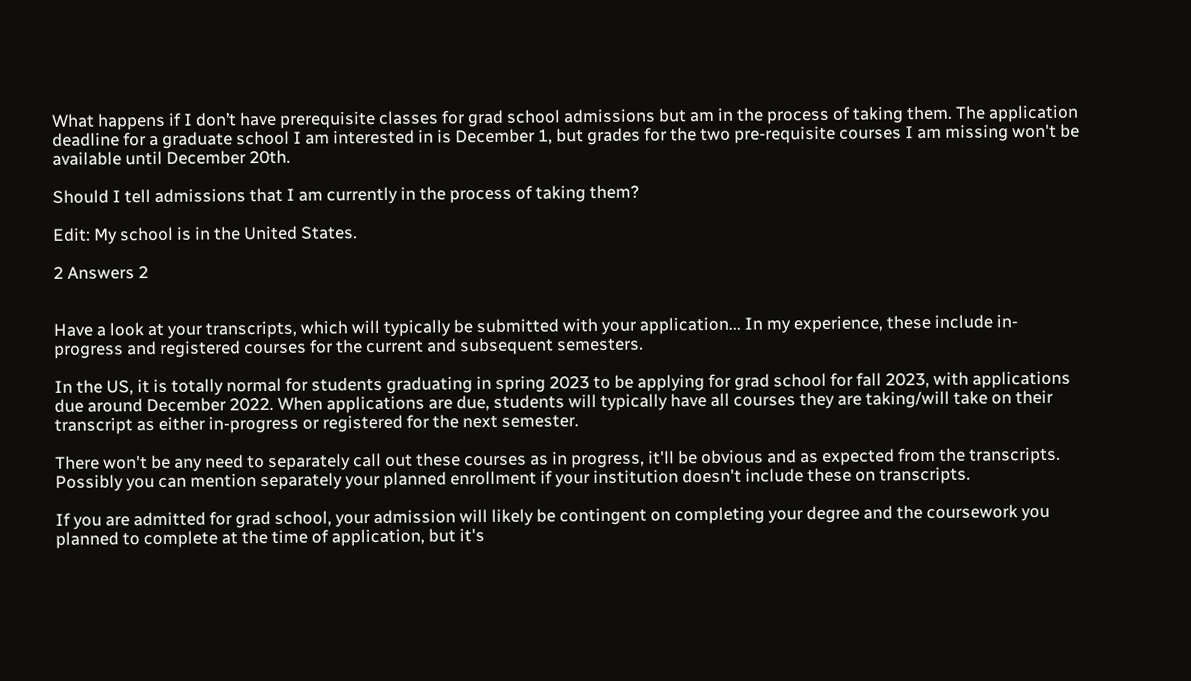What happens if I don’t have prerequisite classes for grad school admissions but am in the process of taking them. The application deadline for a graduate school I am interested in is December 1, but grades for the two pre-requisite courses I am missing won't be available until December 20th.

Should I tell admissions that I am currently in the process of taking them?

Edit: My school is in the United States.

2 Answers 2


Have a look at your transcripts, which will typically be submitted with your application... In my experience, these include in-progress and registered courses for the current and subsequent semesters.

In the US, it is totally normal for students graduating in spring 2023 to be applying for grad school for fall 2023, with applications due around December 2022. When applications are due, students will typically have all courses they are taking/will take on their transcript as either in-progress or registered for the next semester.

There won't be any need to separately call out these courses as in progress, it'll be obvious and as expected from the transcripts. Possibly you can mention separately your planned enrollment if your institution doesn't include these on transcripts.

If you are admitted for grad school, your admission will likely be contingent on completing your degree and the coursework you planned to complete at the time of application, but it's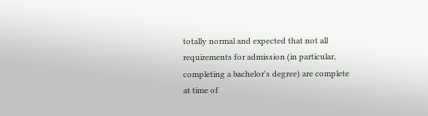totally normal and expected that not all requirements for admission (in particular, completing a bachelor's degree) are complete at time of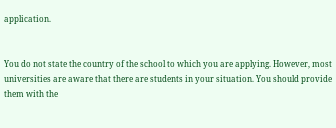application.


You do not state the country of the school to which you are applying. However, most universities are aware that there are students in your situation. You should provide them with the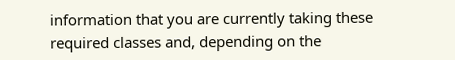information that you are currently taking these required classes and, depending on the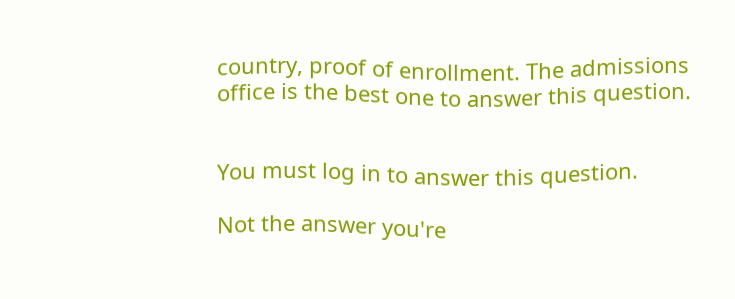country, proof of enrollment. The admissions office is the best one to answer this question.


You must log in to answer this question.

Not the answer you're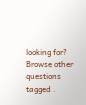looking for? Browse other questions tagged .